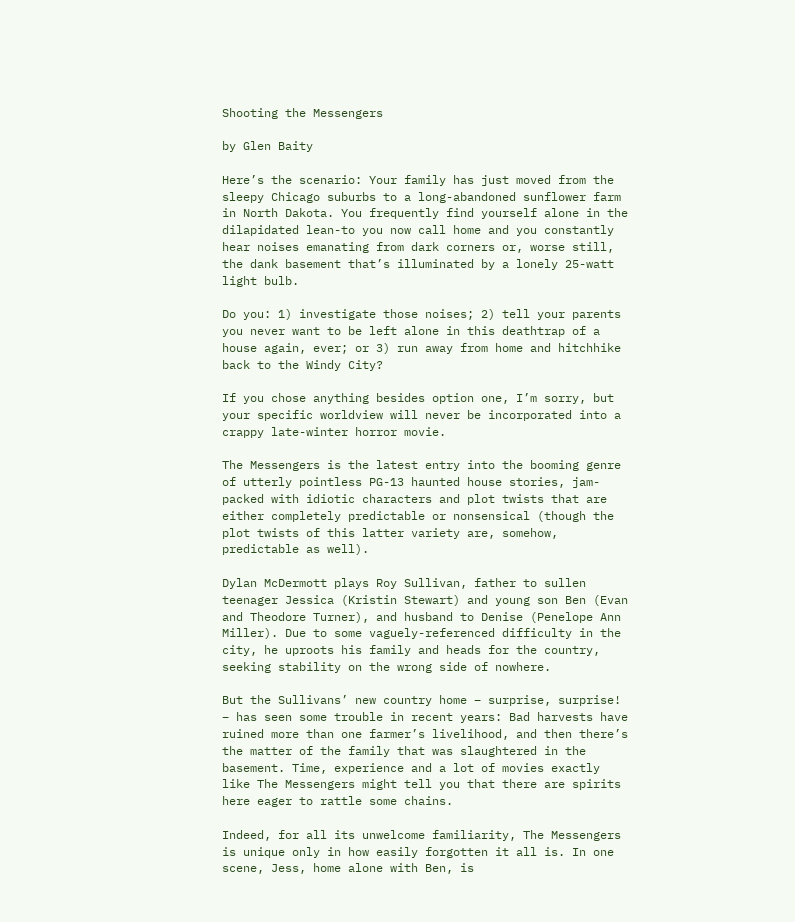Shooting the Messengers

by Glen Baity

Here’s the scenario: Your family has just moved from the sleepy Chicago suburbs to a long-abandoned sunflower farm in North Dakota. You frequently find yourself alone in the dilapidated lean-to you now call home and you constantly hear noises emanating from dark corners or, worse still, the dank basement that’s illuminated by a lonely 25-watt light bulb.

Do you: 1) investigate those noises; 2) tell your parents you never want to be left alone in this deathtrap of a house again, ever; or 3) run away from home and hitchhike back to the Windy City?

If you chose anything besides option one, I’m sorry, but your specific worldview will never be incorporated into a crappy late-winter horror movie.

The Messengers is the latest entry into the booming genre of utterly pointless PG-13 haunted house stories, jam-packed with idiotic characters and plot twists that are either completely predictable or nonsensical (though the plot twists of this latter variety are, somehow, predictable as well).

Dylan McDermott plays Roy Sullivan, father to sullen teenager Jessica (Kristin Stewart) and young son Ben (Evan and Theodore Turner), and husband to Denise (Penelope Ann Miller). Due to some vaguely-referenced difficulty in the city, he uproots his family and heads for the country, seeking stability on the wrong side of nowhere.

But the Sullivans’ new country home – surprise, surprise! – has seen some trouble in recent years: Bad harvests have ruined more than one farmer’s livelihood, and then there’s the matter of the family that was slaughtered in the basement. Time, experience and a lot of movies exactly like The Messengers might tell you that there are spirits here eager to rattle some chains.

Indeed, for all its unwelcome familiarity, The Messengers is unique only in how easily forgotten it all is. In one scene, Jess, home alone with Ben, is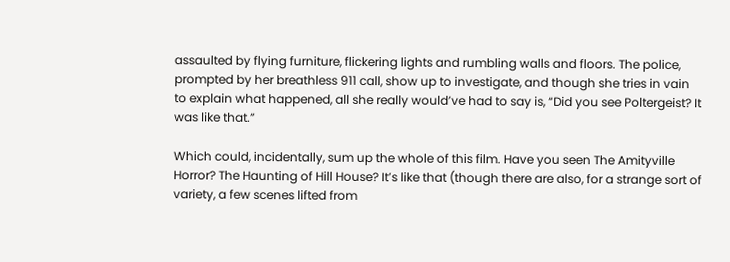assaulted by flying furniture, flickering lights and rumbling walls and floors. The police, prompted by her breathless 911 call, show up to investigate, and though she tries in vain to explain what happened, all she really would’ve had to say is, “Did you see Poltergeist? It was like that.”

Which could, incidentally, sum up the whole of this film. Have you seen The Amityville Horror? The Haunting of Hill House? It’s like that (though there are also, for a strange sort of variety, a few scenes lifted from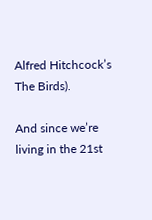Alfred Hitchcock’s The Birds).

And since we’re living in the 21st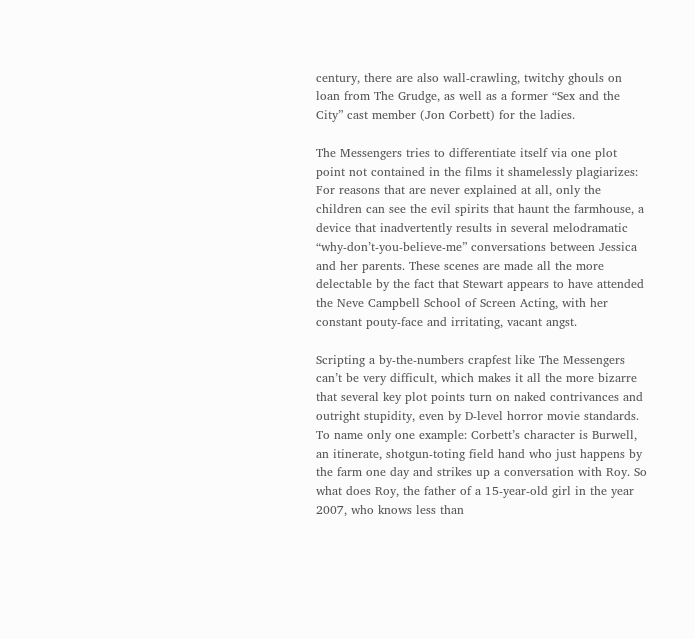century, there are also wall-crawling, twitchy ghouls on loan from The Grudge, as well as a former “Sex and the City” cast member (Jon Corbett) for the ladies.

The Messengers tries to differentiate itself via one plot point not contained in the films it shamelessly plagiarizes: For reasons that are never explained at all, only the children can see the evil spirits that haunt the farmhouse, a device that inadvertently results in several melodramatic “why-don’t-you-believe-me” conversations between Jessica and her parents. These scenes are made all the more delectable by the fact that Stewart appears to have attended the Neve Campbell School of Screen Acting, with her constant pouty-face and irritating, vacant angst.

Scripting a by-the-numbers crapfest like The Messengers can’t be very difficult, which makes it all the more bizarre that several key plot points turn on naked contrivances and outright stupidity, even by D-level horror movie standards. To name only one example: Corbett’s character is Burwell, an itinerate, shotgun-toting field hand who just happens by the farm one day and strikes up a conversation with Roy. So what does Roy, the father of a 15-year-old girl in the year 2007, who knows less than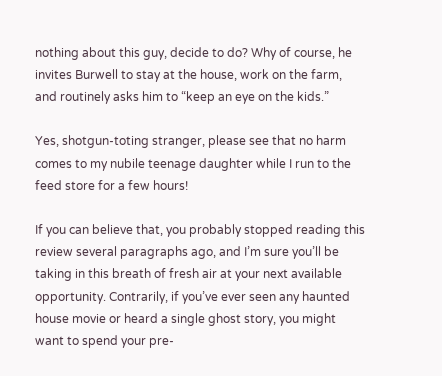nothing about this guy, decide to do? Why of course, he invites Burwell to stay at the house, work on the farm, and routinely asks him to “keep an eye on the kids.”

Yes, shotgun-toting stranger, please see that no harm comes to my nubile teenage daughter while I run to the feed store for a few hours!

If you can believe that, you probably stopped reading this review several paragraphs ago, and I’m sure you’ll be taking in this breath of fresh air at your next available opportunity. Contrarily, if you’ve ever seen any haunted house movie or heard a single ghost story, you might want to spend your pre-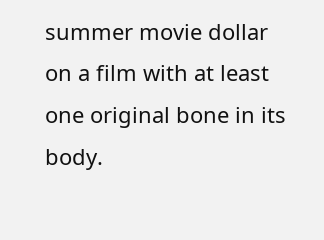summer movie dollar on a film with at least one original bone in its body.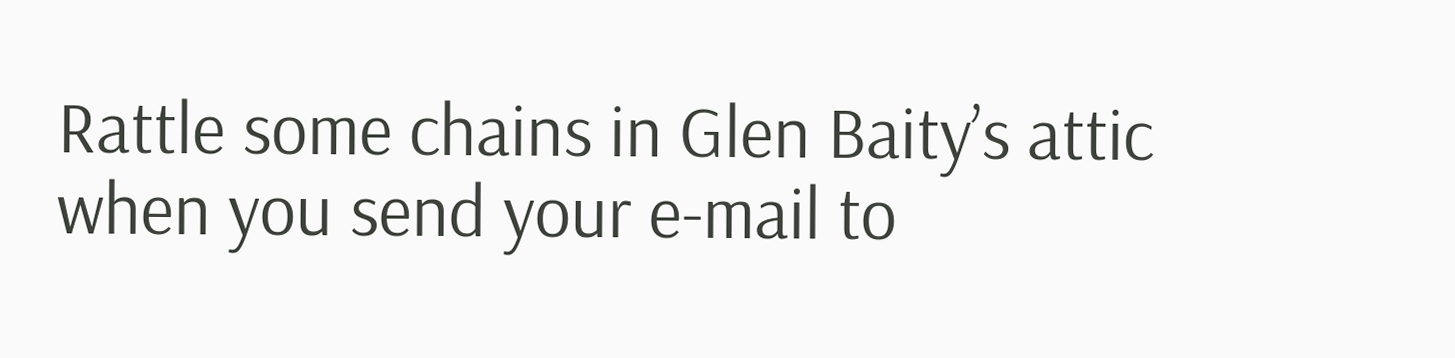Rattle some chains in Glen Baity’s attic when you send your e-mail to